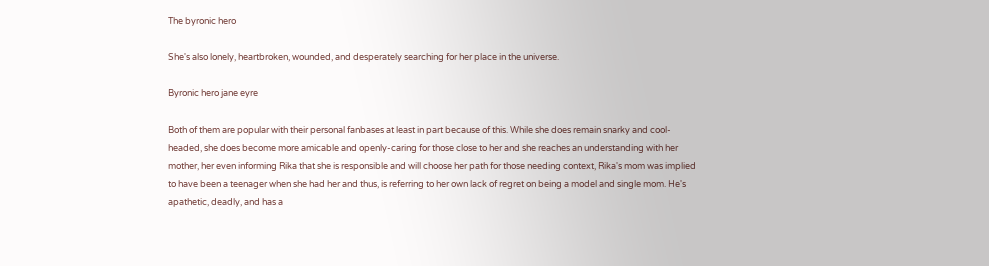The byronic hero

She's also lonely, heartbroken, wounded, and desperately searching for her place in the universe.

Byronic hero jane eyre

Both of them are popular with their personal fanbases at least in part because of this. While she does remain snarky and cool-headed, she does become more amicable and openly-caring for those close to her and she reaches an understanding with her mother, her even informing Rika that she is responsible and will choose her path for those needing context, Rika's mom was implied to have been a teenager when she had her and thus, is referring to her own lack of regret on being a model and single mom. He's apathetic, deadly, and has a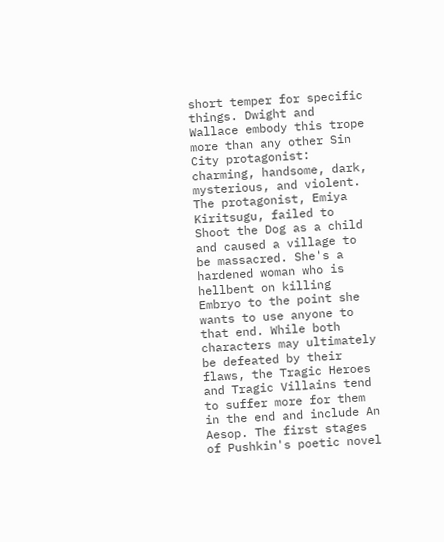short temper for specific things. Dwight and Wallace embody this trope more than any other Sin City protagonist: charming, handsome, dark, mysterious, and violent. The protagonist, Emiya Kiritsugu, failed to Shoot the Dog as a child and caused a village to be massacred. She's a hardened woman who is hellbent on killing Embryo to the point she wants to use anyone to that end. While both characters may ultimately be defeated by their flaws, the Tragic Heroes and Tragic Villains tend to suffer more for them in the end and include An Aesop. The first stages of Pushkin's poetic novel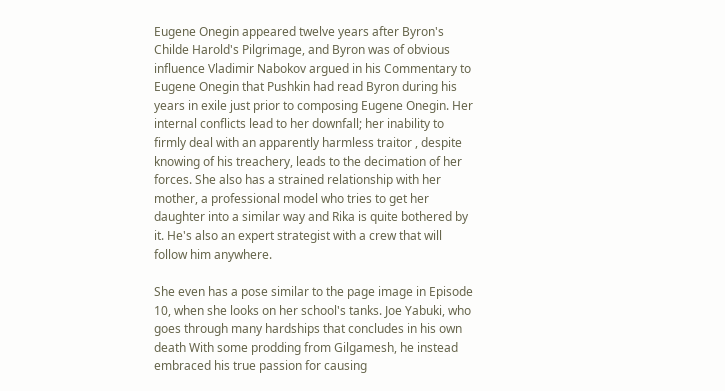Eugene Onegin appeared twelve years after Byron's Childe Harold's Pilgrimage, and Byron was of obvious influence Vladimir Nabokov argued in his Commentary to Eugene Onegin that Pushkin had read Byron during his years in exile just prior to composing Eugene Onegin. Her internal conflicts lead to her downfall; her inability to firmly deal with an apparently harmless traitor , despite knowing of his treachery, leads to the decimation of her forces. She also has a strained relationship with her mother, a professional model who tries to get her daughter into a similar way and Rika is quite bothered by it. He's also an expert strategist with a crew that will follow him anywhere.

She even has a pose similar to the page image in Episode 10, when she looks on her school's tanks. Joe Yabuki, who goes through many hardships that concludes in his own death With some prodding from Gilgamesh, he instead embraced his true passion for causing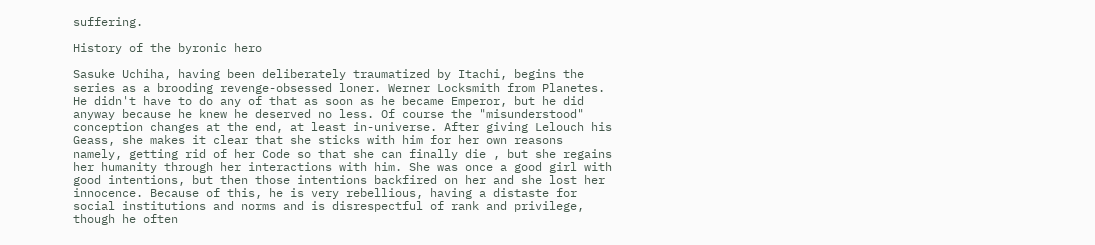suffering.

History of the byronic hero

Sasuke Uchiha, having been deliberately traumatized by Itachi, begins the series as a brooding revenge-obsessed loner. Werner Locksmith from Planetes. He didn't have to do any of that as soon as he became Emperor, but he did anyway because he knew he deserved no less. Of course the "misunderstood" conception changes at the end, at least in-universe. After giving Lelouch his Geass, she makes it clear that she sticks with him for her own reasons namely, getting rid of her Code so that she can finally die , but she regains her humanity through her interactions with him. She was once a good girl with good intentions, but then those intentions backfired on her and she lost her innocence. Because of this, he is very rebellious, having a distaste for social institutions and norms and is disrespectful of rank and privilege, though he often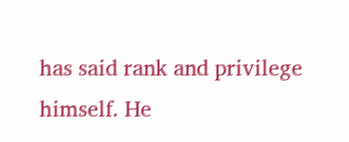has said rank and privilege himself. He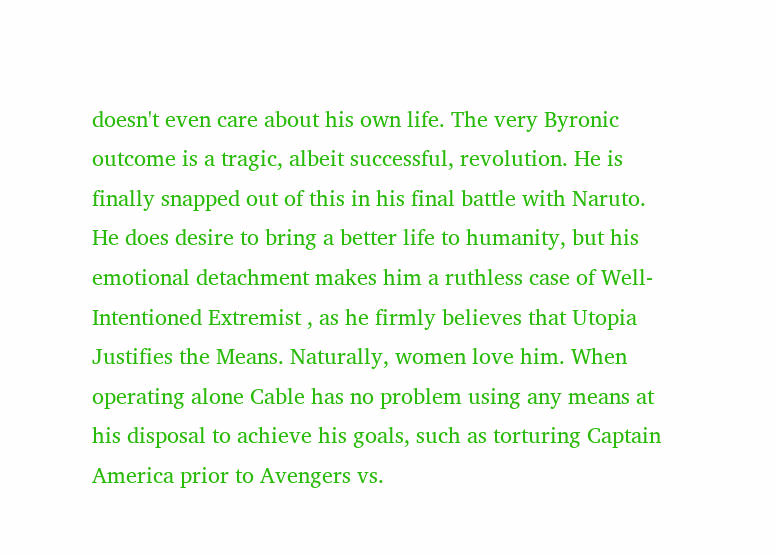doesn't even care about his own life. The very Byronic outcome is a tragic, albeit successful, revolution. He is finally snapped out of this in his final battle with Naruto. He does desire to bring a better life to humanity, but his emotional detachment makes him a ruthless case of Well-Intentioned Extremist , as he firmly believes that Utopia Justifies the Means. Naturally, women love him. When operating alone Cable has no problem using any means at his disposal to achieve his goals, such as torturing Captain America prior to Avengers vs.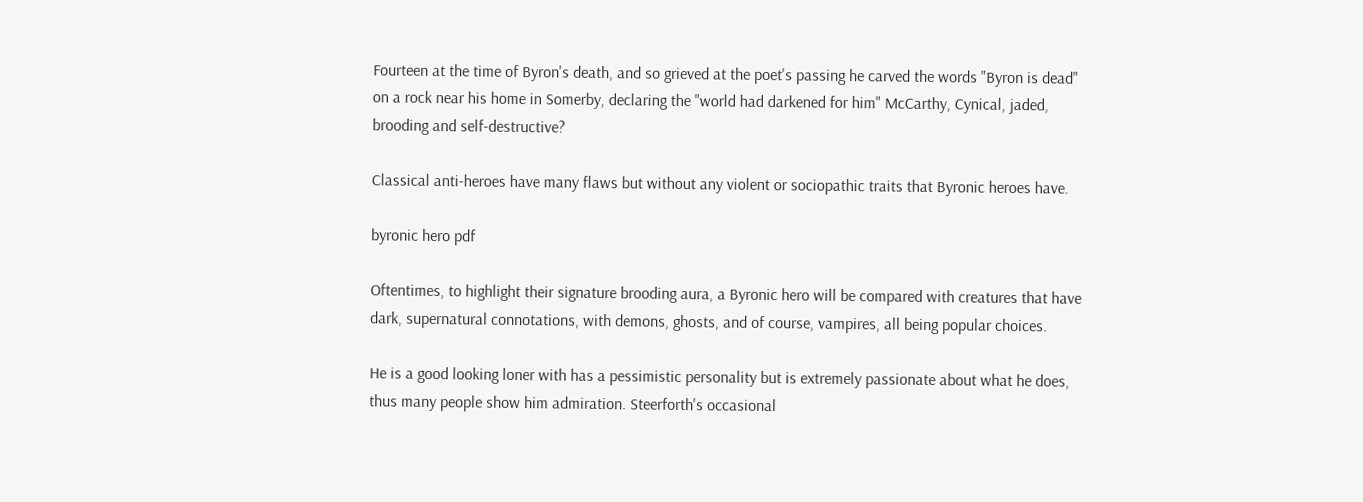Fourteen at the time of Byron's death, and so grieved at the poet's passing he carved the words "Byron is dead" on a rock near his home in Somerby, declaring the "world had darkened for him" McCarthy, Cynical, jaded, brooding and self-destructive?

Classical anti-heroes have many flaws but without any violent or sociopathic traits that Byronic heroes have.

byronic hero pdf

Oftentimes, to highlight their signature brooding aura, a Byronic hero will be compared with creatures that have dark, supernatural connotations, with demons, ghosts, and of course, vampires, all being popular choices.

He is a good looking loner with has a pessimistic personality but is extremely passionate about what he does, thus many people show him admiration. Steerforth's occasional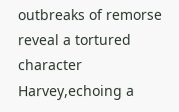outbreaks of remorse reveal a tortured character Harvey,echoing a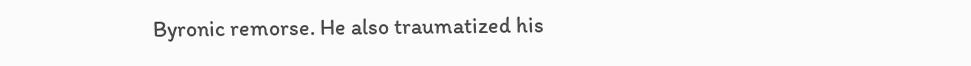Byronic remorse. He also traumatized his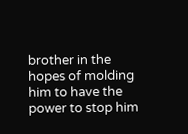brother in the hopes of molding him to have the power to stop him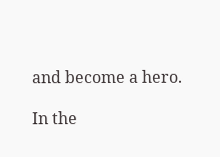and become a hero.

In the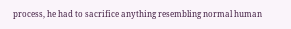process, he had to sacrifice anything resembling normal human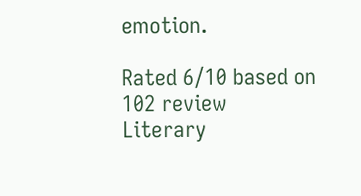emotion.

Rated 6/10 based on 102 review
Literary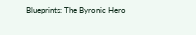Blueprints: The Byronic Hero